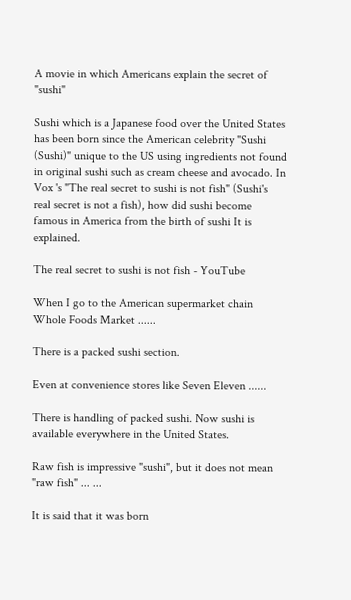A movie in which Americans explain the secret of "sushi"

Sushi which is a Japanese food over the United States has been born since the American celebrity "Sushi (Sushi)" unique to the US using ingredients not found in original sushi such as cream cheese and avocado. In Vox 's "The real secret to sushi is not fish" (Sushi's real secret is not a fish), how did sushi become famous in America from the birth of sushi It is explained.

The real secret to sushi is not fish - YouTube

When I go to the American supermarket chain Whole Foods Market ......

There is a packed sushi section.

Even at convenience stores like Seven Eleven ......

There is handling of packed sushi. Now sushi is available everywhere in the United States.

Raw fish is impressive "sushi", but it does not mean "raw fish" ... ...

It is said that it was born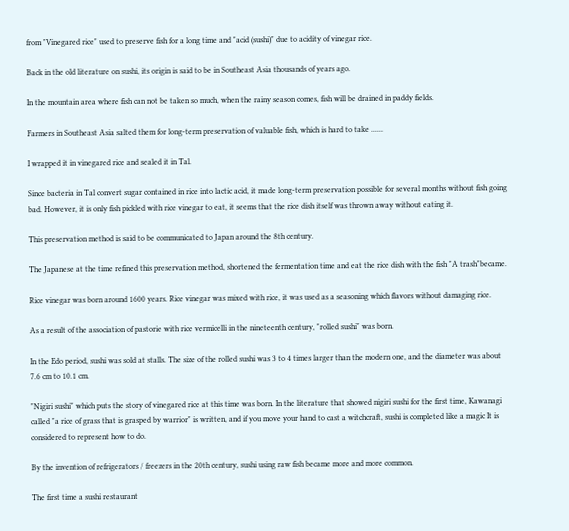from "Vinegared rice" used to preserve fish for a long time and "acid (sushi)" due to acidity of vinegar rice.

Back in the old literature on sushi, its origin is said to be in Southeast Asia thousands of years ago.

In the mountain area where fish can not be taken so much, when the rainy season comes, fish will be drained in paddy fields.

Farmers in Southeast Asia salted them for long-term preservation of valuable fish, which is hard to take ......

I wrapped it in vinegared rice and sealed it in Tal.

Since bacteria in Tal convert sugar contained in rice into lactic acid, it made long-term preservation possible for several months without fish going bad. However, it is only fish pickled with rice vinegar to eat, it seems that the rice dish itself was thrown away without eating it.

This preservation method is said to be communicated to Japan around the 8th century.

The Japanese at the time refined this preservation method, shortened the fermentation time and eat the rice dish with the fish "A trash"became.

Rice vinegar was born around 1600 years. Rice vinegar was mixed with rice, it was used as a seasoning which flavors without damaging rice.

As a result of the association of pastorie with rice vermicelli in the nineteenth century, "rolled sushi" was born.

In the Edo period, sushi was sold at stalls. The size of the rolled sushi was 3 to 4 times larger than the modern one, and the diameter was about 7.6 cm to 10.1 cm.

"Nigiri sushi" which puts the story of vinegared rice at this time was born. In the literature that showed nigiri sushi for the first time, Kawanagi called "a rice of grass that is grasped by warrior" is written, and if you move your hand to cast a witchcraft, sushi is completed like a magic It is considered to represent how to do.

By the invention of refrigerators / freezers in the 20th century, sushi using raw fish became more and more common.

The first time a sushi restaurant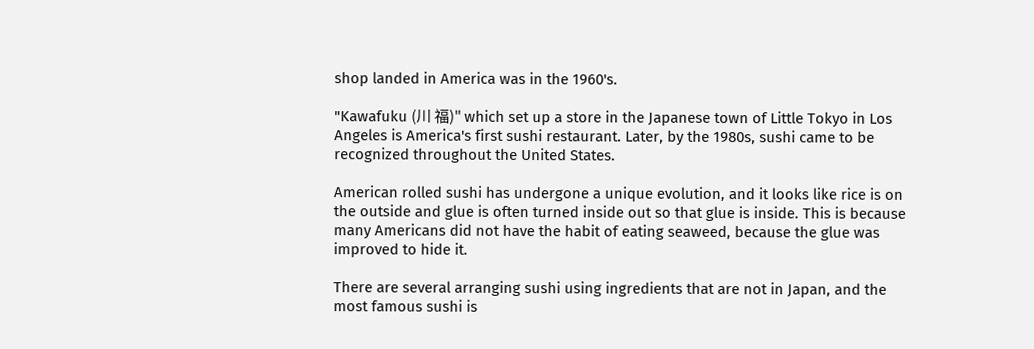shop landed in America was in the 1960's.

"Kawafuku (川 福)" which set up a store in the Japanese town of Little Tokyo in Los Angeles is America's first sushi restaurant. Later, by the 1980s, sushi came to be recognized throughout the United States.

American rolled sushi has undergone a unique evolution, and it looks like rice is on the outside and glue is often turned inside out so that glue is inside. This is because many Americans did not have the habit of eating seaweed, because the glue was improved to hide it.

There are several arranging sushi using ingredients that are not in Japan, and the most famous sushi is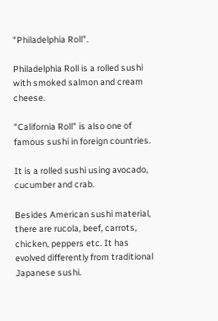"Philadelphia Roll".

Philadelphia Roll is a rolled sushi with smoked salmon and cream cheese.

"California Roll" is also one of famous sushi in foreign countries.

It is a rolled sushi using avocado, cucumber and crab.

Besides American sushi material, there are rucola, beef, carrots, chicken, peppers etc. It has evolved differently from traditional Japanese sushi.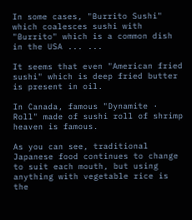In some cases, "Burrito Sushi" which coalesces sushi with "Burrito" which is a common dish in the USA ... ...

It seems that even "American fried sushi" which is deep fried butter is present in oil.

In Canada, famous "Dynamite · Roll" made of sushi roll of shrimp heaven is famous.

As you can see, traditional Japanese food continues to change to suit each mouth, but using anything with vegetable rice is the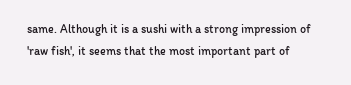same. Although it is a sushi with a strong impression of 'raw fish', it seems that the most important part of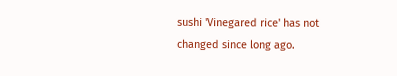sushi 'Vinegared rice' has not changed since long ago.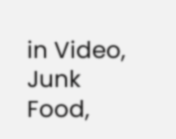in Video,   Junk Food,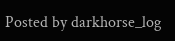Posted by darkhorse_log